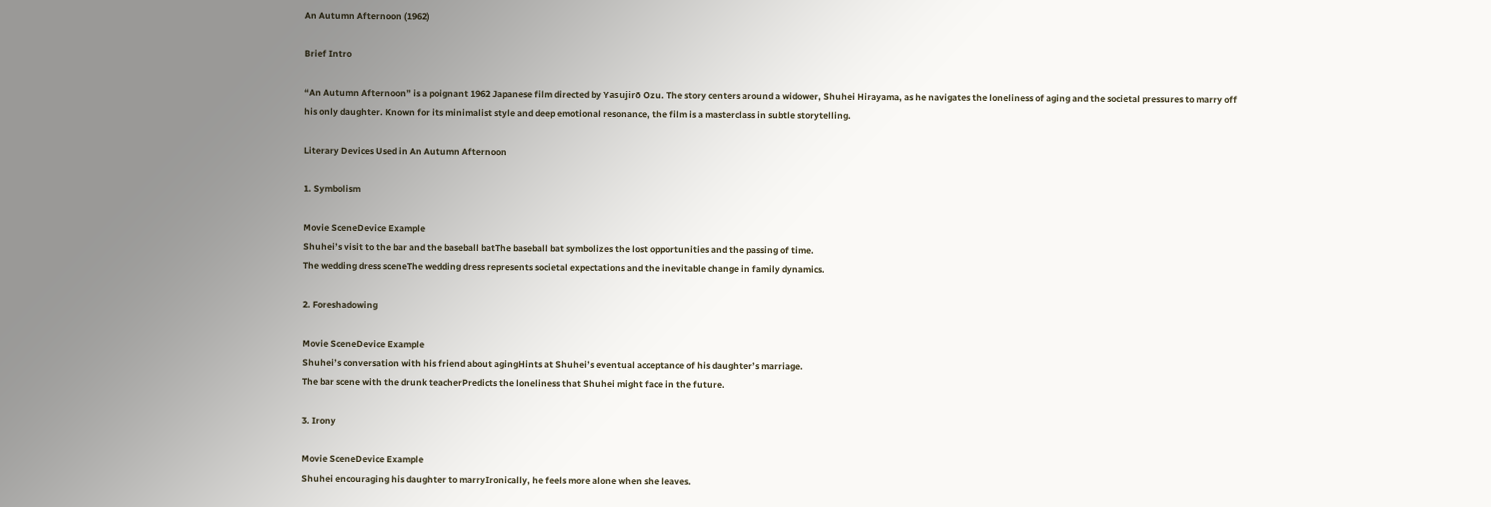An Autumn Afternoon (1962)

Brief Intro

“An Autumn Afternoon” is a poignant 1962 Japanese film directed by Yasujirō Ozu. The story centers around a widower, Shuhei Hirayama, as he navigates the loneliness of aging and the societal pressures to marry off his only daughter. Known for its minimalist style and deep emotional resonance, the film is a masterclass in subtle storytelling.

Literary Devices Used in An Autumn Afternoon

1. Symbolism

Movie SceneDevice Example
Shuhei’s visit to the bar and the baseball batThe baseball bat symbolizes the lost opportunities and the passing of time.
The wedding dress sceneThe wedding dress represents societal expectations and the inevitable change in family dynamics.

2. Foreshadowing

Movie SceneDevice Example
Shuhei’s conversation with his friend about agingHints at Shuhei’s eventual acceptance of his daughter’s marriage.
The bar scene with the drunk teacherPredicts the loneliness that Shuhei might face in the future.

3. Irony

Movie SceneDevice Example
Shuhei encouraging his daughter to marryIronically, he feels more alone when she leaves.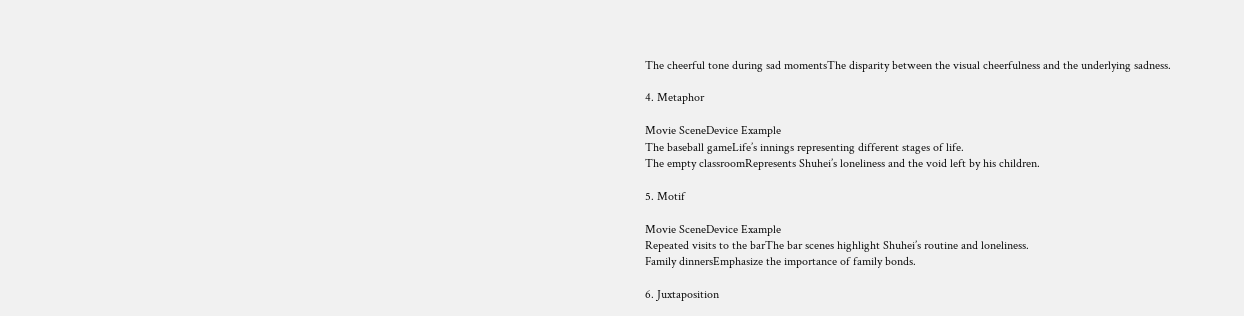The cheerful tone during sad momentsThe disparity between the visual cheerfulness and the underlying sadness.

4. Metaphor

Movie SceneDevice Example
The baseball gameLife’s innings representing different stages of life.
The empty classroomRepresents Shuhei’s loneliness and the void left by his children.

5. Motif

Movie SceneDevice Example
Repeated visits to the barThe bar scenes highlight Shuhei’s routine and loneliness.
Family dinnersEmphasize the importance of family bonds.

6. Juxtaposition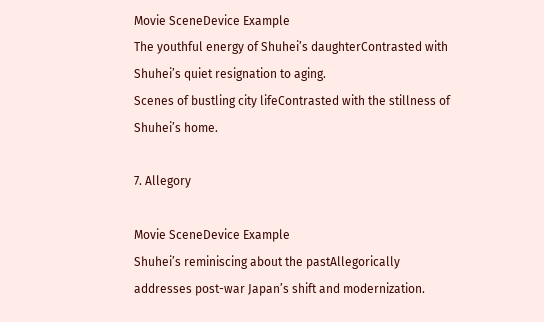Movie SceneDevice Example
The youthful energy of Shuhei’s daughterContrasted with Shuhei’s quiet resignation to aging.
Scenes of bustling city lifeContrasted with the stillness of Shuhei’s home.

7. Allegory

Movie SceneDevice Example
Shuhei’s reminiscing about the pastAllegorically addresses post-war Japan’s shift and modernization.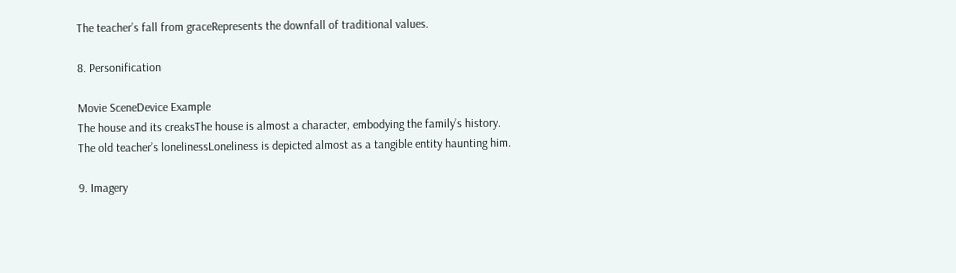The teacher’s fall from graceRepresents the downfall of traditional values.

8. Personification

Movie SceneDevice Example
The house and its creaksThe house is almost a character, embodying the family’s history.
The old teacher’s lonelinessLoneliness is depicted almost as a tangible entity haunting him.

9. Imagery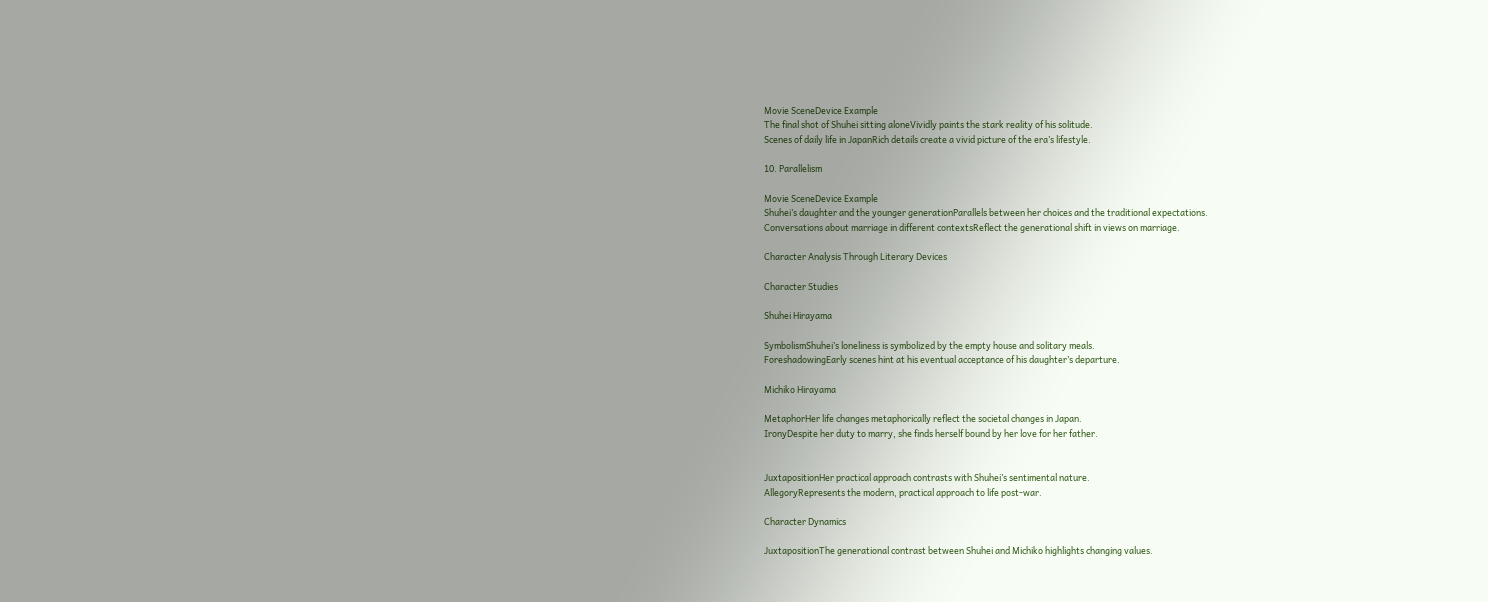Movie SceneDevice Example
The final shot of Shuhei sitting aloneVividly paints the stark reality of his solitude.
Scenes of daily life in JapanRich details create a vivid picture of the era’s lifestyle.

10. Parallelism

Movie SceneDevice Example
Shuhei’s daughter and the younger generationParallels between her choices and the traditional expectations.
Conversations about marriage in different contextsReflect the generational shift in views on marriage.

Character Analysis Through Literary Devices

Character Studies

Shuhei Hirayama

SymbolismShuhei’s loneliness is symbolized by the empty house and solitary meals.
ForeshadowingEarly scenes hint at his eventual acceptance of his daughter’s departure.

Michiko Hirayama

MetaphorHer life changes metaphorically reflect the societal changes in Japan.
IronyDespite her duty to marry, she finds herself bound by her love for her father.


JuxtapositionHer practical approach contrasts with Shuhei’s sentimental nature.
AllegoryRepresents the modern, practical approach to life post-war.

Character Dynamics

JuxtapositionThe generational contrast between Shuhei and Michiko highlights changing values.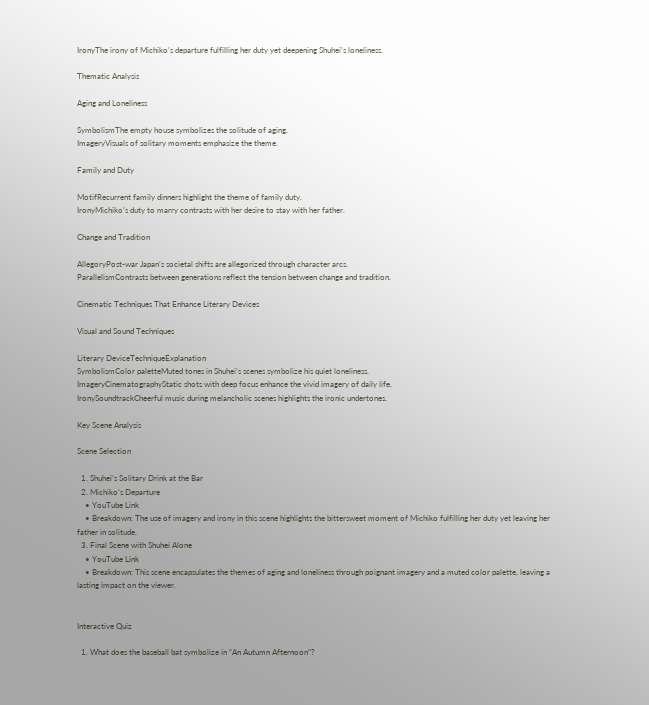IronyThe irony of Michiko’s departure fulfilling her duty yet deepening Shuhei’s loneliness.

Thematic Analysis

Aging and Loneliness

SymbolismThe empty house symbolizes the solitude of aging.
ImageryVisuals of solitary moments emphasize the theme.

Family and Duty

MotifRecurrent family dinners highlight the theme of family duty.
IronyMichiko’s duty to marry contrasts with her desire to stay with her father.

Change and Tradition

AllegoryPost-war Japan’s societal shifts are allegorized through character arcs.
ParallelismContrasts between generations reflect the tension between change and tradition.

Cinematic Techniques That Enhance Literary Devices

Visual and Sound Techniques

Literary DeviceTechniqueExplanation
SymbolismColor paletteMuted tones in Shuhei’s scenes symbolize his quiet loneliness.
ImageryCinematographyStatic shots with deep focus enhance the vivid imagery of daily life.
IronySoundtrackCheerful music during melancholic scenes highlights the ironic undertones.

Key Scene Analysis

Scene Selection

  1. Shuhei’s Solitary Drink at the Bar
  2. Michiko’s Departure
    • YouTube Link
    • Breakdown: The use of imagery and irony in this scene highlights the bittersweet moment of Michiko fulfilling her duty yet leaving her father in solitude.
  3. Final Scene with Shuhei Alone
    • YouTube Link
    • Breakdown: This scene encapsulates the themes of aging and loneliness through poignant imagery and a muted color palette, leaving a lasting impact on the viewer.


Interactive Quiz

  1. What does the baseball bat symbolize in “An Autumn Afternoon”?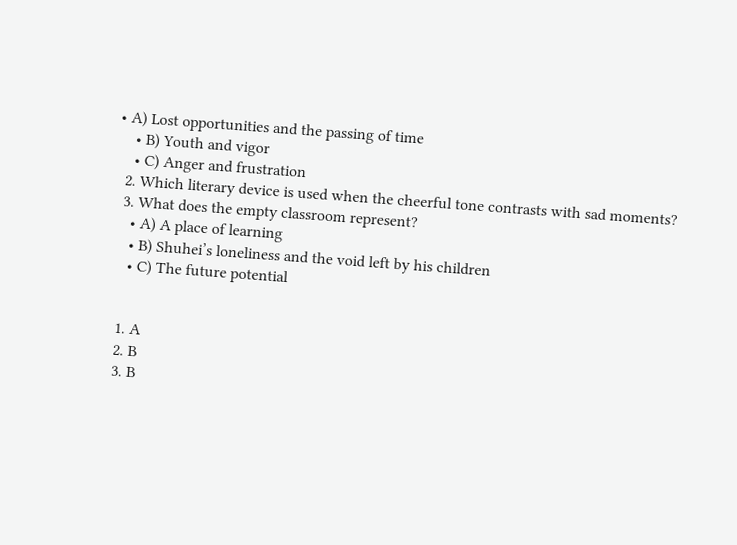• A) Lost opportunities and the passing of time
    • B) Youth and vigor
    • C) Anger and frustration
  2. Which literary device is used when the cheerful tone contrasts with sad moments?
  3. What does the empty classroom represent?
    • A) A place of learning
    • B) Shuhei’s loneliness and the void left by his children
    • C) The future potential


  1. A
  2. B
  3. B